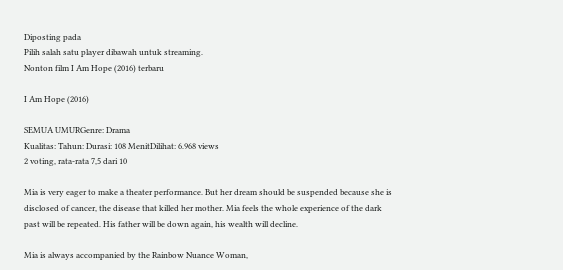Diposting pada
Pilih salah satu player dibawah untuk streaming.
Nonton film I Am Hope (2016) terbaru

I Am Hope (2016)

SEMUA UMURGenre: Drama
Kualitas: Tahun: Durasi: 108 MenitDilihat: 6.968 views
2 voting, rata-rata 7,5 dari 10

Mia is very eager to make a theater performance. But her dream should be suspended because she is disclosed of cancer, the disease that killed her mother. Mia feels the whole experience of the dark past will be repeated. His father will be down again, his wealth will decline.

Mia is always accompanied by the Rainbow Nuance Woman,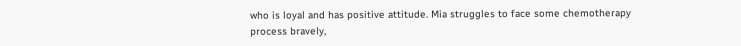who is loyal and has positive attitude. Mia struggles to face some chemotherapy process bravely,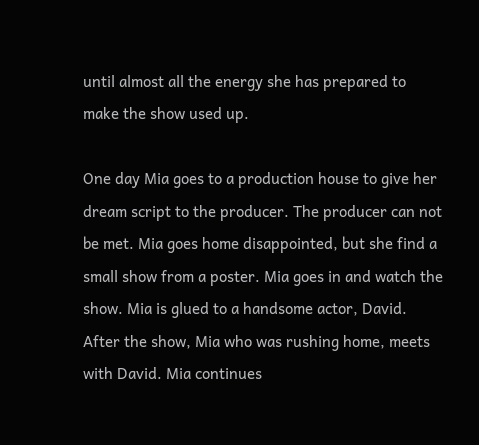until almost all the energy she has prepared to make the show used up.

One day Mia goes to a production house to give her dream script to the producer. The producer can not be met. Mia goes home disappointed, but she find a small show from a poster. Mia goes in and watch the show. Mia is glued to a handsome actor, David. After the show, Mia who was rushing home, meets with David. Mia continues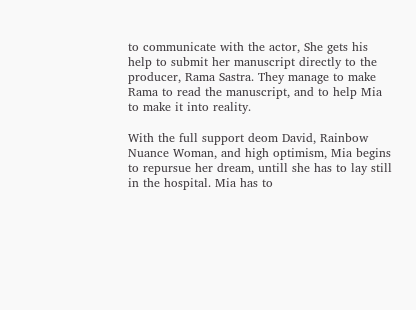to communicate with the actor, She gets his help to submit her manuscript directly to the producer, Rama Sastra. They manage to make Rama to read the manuscript, and to help Mia to make it into reality.

With the full support deom David, Rainbow Nuance Woman, and high optimism, Mia begins to repursue her dream, untill she has to lay still in the hospital. Mia has to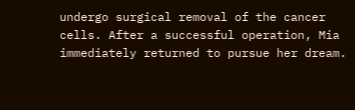undergo surgical removal of the cancer cells. After a successful operation, Mia immediately returned to pursue her dream.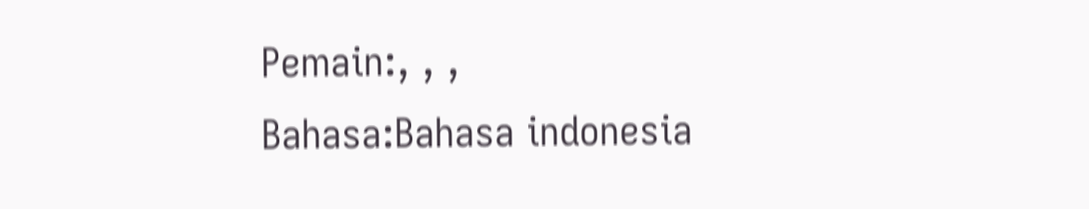Pemain:, , ,
Bahasa:Bahasa indonesia